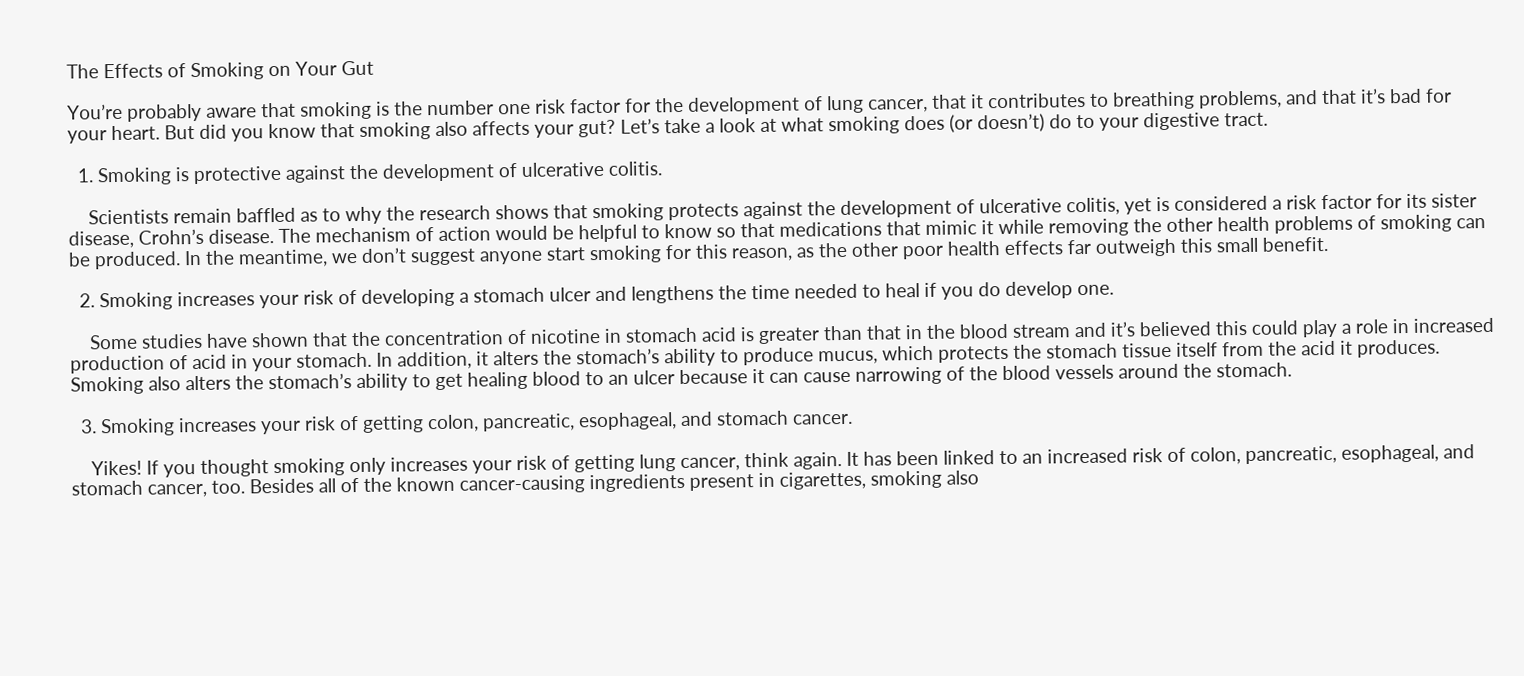The Effects of Smoking on Your Gut

You’re probably aware that smoking is the number one risk factor for the development of lung cancer, that it contributes to breathing problems, and that it’s bad for your heart. But did you know that smoking also affects your gut? Let’s take a look at what smoking does (or doesn’t) do to your digestive tract.

  1. Smoking is protective against the development of ulcerative colitis.

    Scientists remain baffled as to why the research shows that smoking protects against the development of ulcerative colitis, yet is considered a risk factor for its sister disease, Crohn’s disease. The mechanism of action would be helpful to know so that medications that mimic it while removing the other health problems of smoking can be produced. In the meantime, we don’t suggest anyone start smoking for this reason, as the other poor health effects far outweigh this small benefit.

  2. Smoking increases your risk of developing a stomach ulcer and lengthens the time needed to heal if you do develop one.

    Some studies have shown that the concentration of nicotine in stomach acid is greater than that in the blood stream and it’s believed this could play a role in increased production of acid in your stomach. In addition, it alters the stomach’s ability to produce mucus, which protects the stomach tissue itself from the acid it produces. Smoking also alters the stomach’s ability to get healing blood to an ulcer because it can cause narrowing of the blood vessels around the stomach.

  3. Smoking increases your risk of getting colon, pancreatic, esophageal, and stomach cancer.

    Yikes! If you thought smoking only increases your risk of getting lung cancer, think again. It has been linked to an increased risk of colon, pancreatic, esophageal, and stomach cancer, too. Besides all of the known cancer-causing ingredients present in cigarettes, smoking also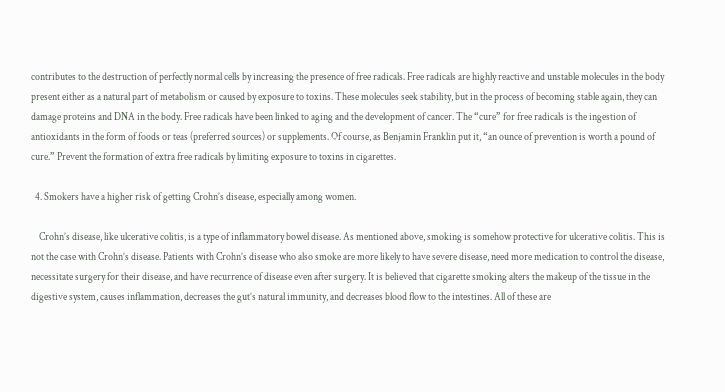contributes to the destruction of perfectly normal cells by increasing the presence of free radicals. Free radicals are highly reactive and unstable molecules in the body present either as a natural part of metabolism or caused by exposure to toxins. These molecules seek stability, but in the process of becoming stable again, they can damage proteins and DNA in the body. Free radicals have been linked to aging and the development of cancer. The “cure” for free radicals is the ingestion of antioxidants in the form of foods or teas (preferred sources) or supplements. Of course, as Benjamin Franklin put it, “an ounce of prevention is worth a pound of cure.” Prevent the formation of extra free radicals by limiting exposure to toxins in cigarettes.

  4. Smokers have a higher risk of getting Crohn’s disease, especially among women.

    Crohn’s disease, like ulcerative colitis, is a type of inflammatory bowel disease. As mentioned above, smoking is somehow protective for ulcerative colitis. This is not the case with Crohn’s disease. Patients with Crohn’s disease who also smoke are more likely to have severe disease, need more medication to control the disease, necessitate surgery for their disease, and have recurrence of disease even after surgery. It is believed that cigarette smoking alters the makeup of the tissue in the digestive system, causes inflammation, decreases the gut’s natural immunity, and decreases blood flow to the intestines. All of these are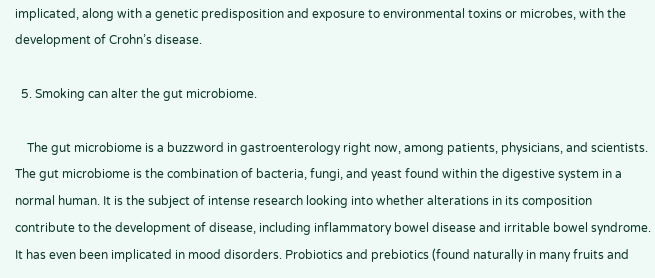implicated, along with a genetic predisposition and exposure to environmental toxins or microbes, with the development of Crohn’s disease.

  5. Smoking can alter the gut microbiome.

    The gut microbiome is a buzzword in gastroenterology right now, among patients, physicians, and scientists. The gut microbiome is the combination of bacteria, fungi, and yeast found within the digestive system in a normal human. It is the subject of intense research looking into whether alterations in its composition contribute to the development of disease, including inflammatory bowel disease and irritable bowel syndrome. It has even been implicated in mood disorders. Probiotics and prebiotics (found naturally in many fruits and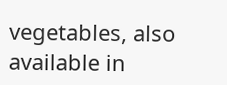vegetables, also available in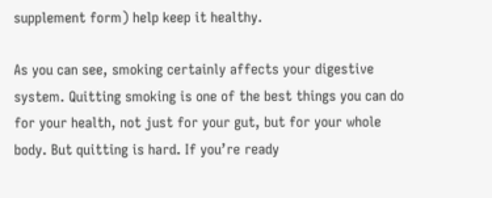supplement form) help keep it healthy.

As you can see, smoking certainly affects your digestive system. Quitting smoking is one of the best things you can do for your health, not just for your gut, but for your whole body. But quitting is hard. If you’re ready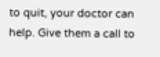to quit, your doctor can help. Give them a call to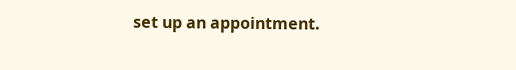set up an appointment.